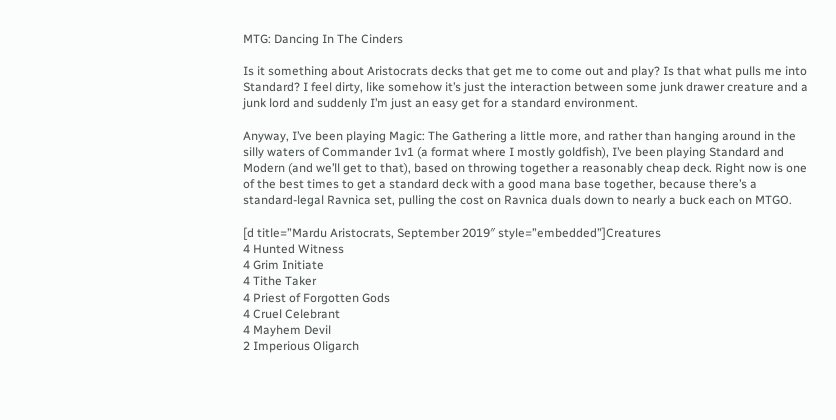MTG: Dancing In The Cinders

Is it something about Aristocrats decks that get me to come out and play? Is that what pulls me into Standard? I feel dirty, like somehow it’s just the interaction between some junk drawer creature and a junk lord and suddenly I’m just an easy get for a standard environment.

Anyway, I’ve been playing Magic: The Gathering a little more, and rather than hanging around in the silly waters of Commander 1v1 (a format where I mostly goldfish), I’ve been playing Standard and Modern (and we’ll get to that), based on throwing together a reasonably cheap deck. Right now is one of the best times to get a standard deck with a good mana base together, because there’s a standard-legal Ravnica set, pulling the cost on Ravnica duals down to nearly a buck each on MTGO.

[d title=”Mardu Aristocrats, September 2019″ style=”embedded”]Creatures
4 Hunted Witness
4 Grim Initiate
4 Tithe Taker
4 Priest of Forgotten Gods
4 Cruel Celebrant
4 Mayhem Devil
2 Imperious Oligarch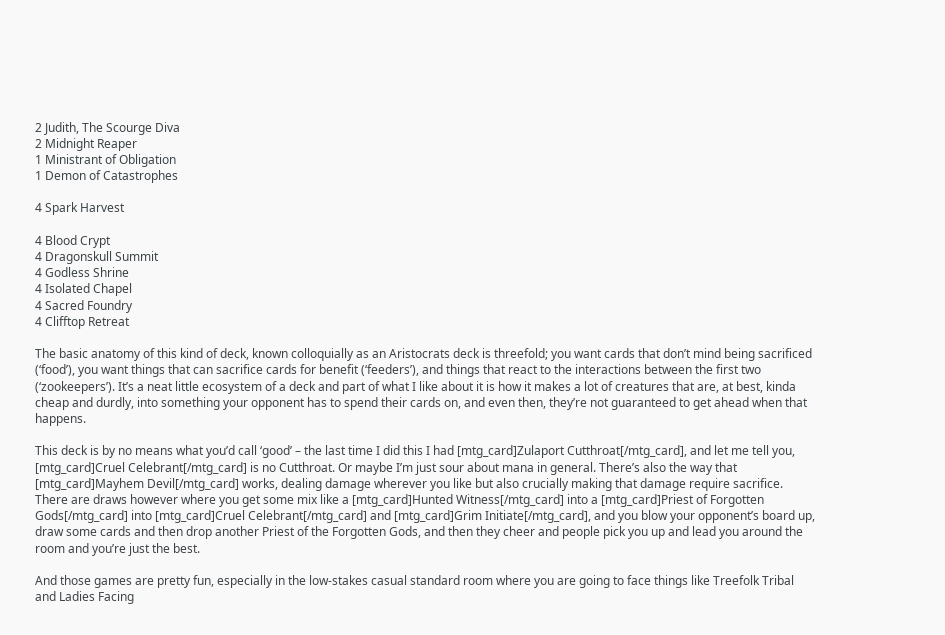2 Judith, The Scourge Diva
2 Midnight Reaper
1 Ministrant of Obligation
1 Demon of Catastrophes

4 Spark Harvest

4 Blood Crypt
4 Dragonskull Summit
4 Godless Shrine
4 Isolated Chapel
4 Sacred Foundry
4 Clifftop Retreat

The basic anatomy of this kind of deck, known colloquially as an Aristocrats deck is threefold; you want cards that don’t mind being sacrificed (‘food’), you want things that can sacrifice cards for benefit (‘feeders’), and things that react to the interactions between the first two (‘zookeepers’). It’s a neat little ecosystem of a deck and part of what I like about it is how it makes a lot of creatures that are, at best, kinda cheap and durdly, into something your opponent has to spend their cards on, and even then, they’re not guaranteed to get ahead when that happens.

This deck is by no means what you’d call ‘good’ – the last time I did this I had [mtg_card]Zulaport Cutthroat[/mtg_card], and let me tell you, [mtg_card]Cruel Celebrant[/mtg_card] is no Cutthroat. Or maybe I’m just sour about mana in general. There’s also the way that [mtg_card]Mayhem Devil[/mtg_card] works, dealing damage wherever you like but also crucially making that damage require sacrifice. There are draws however where you get some mix like a [mtg_card]Hunted Witness[/mtg_card] into a [mtg_card]Priest of Forgotten Gods[/mtg_card] into [mtg_card]Cruel Celebrant[/mtg_card] and [mtg_card]Grim Initiate[/mtg_card], and you blow your opponent’s board up, draw some cards and then drop another Priest of the Forgotten Gods, and then they cheer and people pick you up and lead you around the room and you’re just the best.

And those games are pretty fun, especially in the low-stakes casual standard room where you are going to face things like Treefolk Tribal and Ladies Facing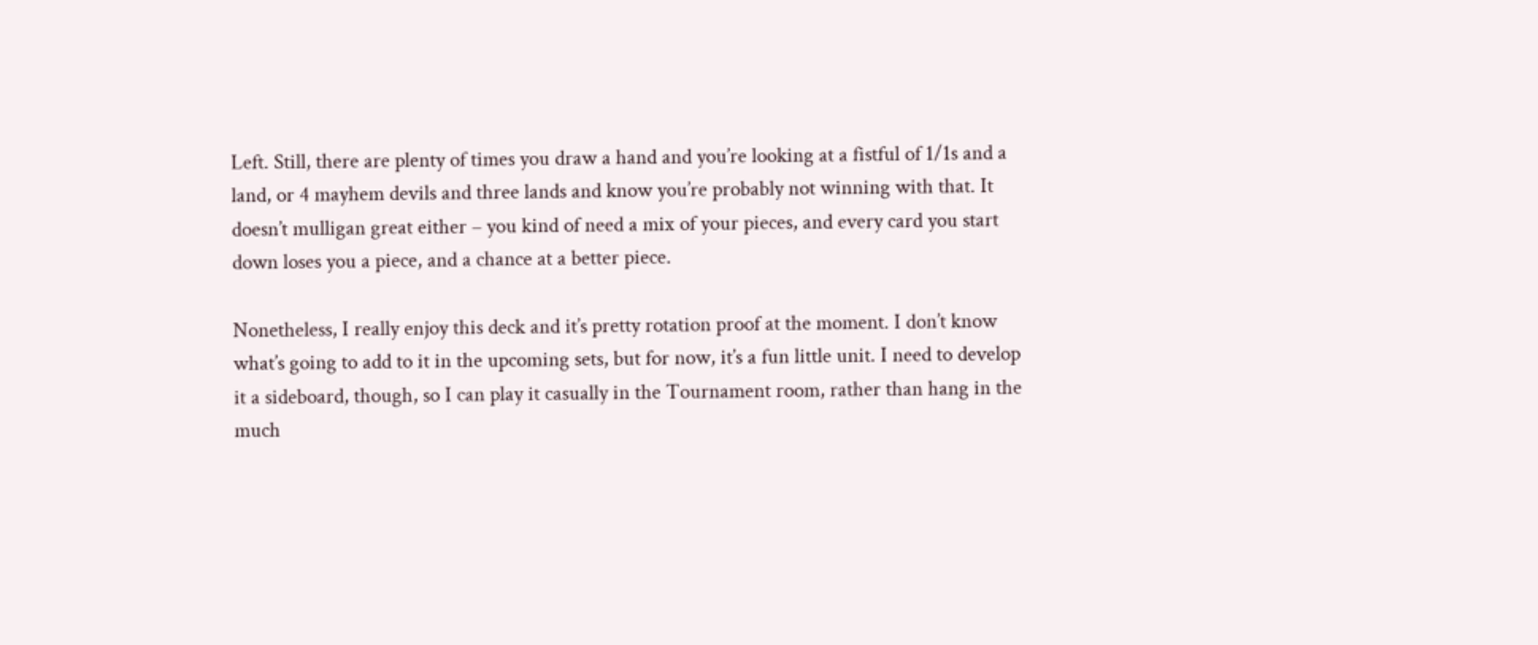Left. Still, there are plenty of times you draw a hand and you’re looking at a fistful of 1/1s and a land, or 4 mayhem devils and three lands and know you’re probably not winning with that. It doesn’t mulligan great either – you kind of need a mix of your pieces, and every card you start down loses you a piece, and a chance at a better piece.

Nonetheless, I really enjoy this deck and it’s pretty rotation proof at the moment. I don’t know what’s going to add to it in the upcoming sets, but for now, it’s a fun little unit. I need to develop it a sideboard, though, so I can play it casually in the Tournament room, rather than hang in the much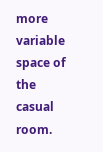more variable space of the casual room.